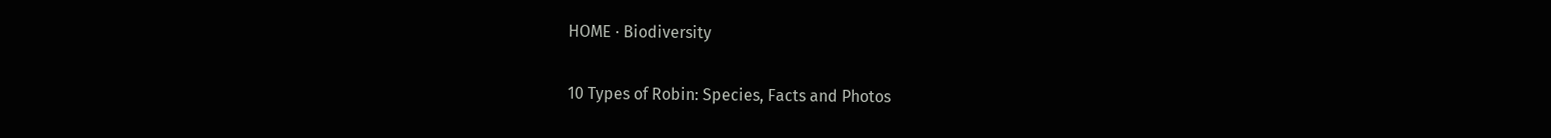HOME · Biodiversity

10 Types of Robin: Species, Facts and Photos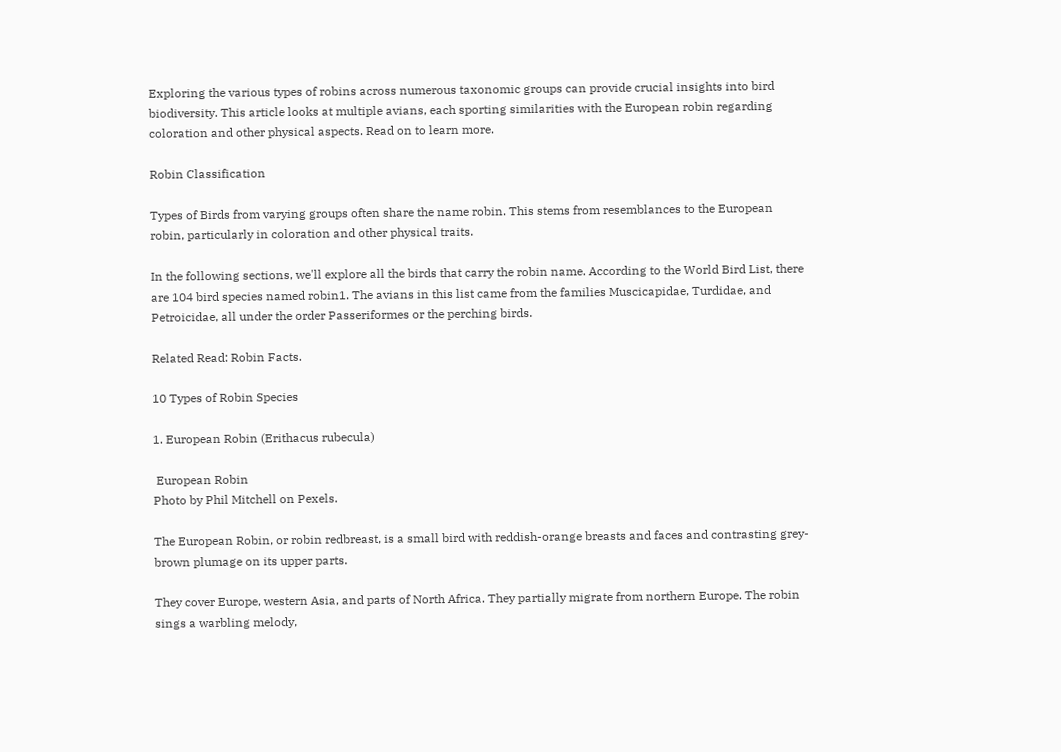Exploring the various types of robins across numerous taxonomic groups can provide crucial insights into bird biodiversity. This article looks at multiple avians, each sporting similarities with the European robin regarding coloration and other physical aspects. Read on to learn more.

Robin Classification

Types of Birds from varying groups often share the name robin. This stems from resemblances to the European robin, particularly in coloration and other physical traits.

In the following sections, we'll explore all the birds that carry the robin name. According to the World Bird List, there are 104 bird species named robin1. The avians in this list came from the families Muscicapidae, Turdidae, and Petroicidae, all under the order Passeriformes or the perching birds.

Related Read: Robin Facts.

10 Types of Robin Species

1. European Robin (Erithacus rubecula)

 European Robin
Photo by Phil Mitchell on Pexels.

The European Robin, or robin redbreast, is a small bird with reddish-orange breasts and faces and contrasting grey-brown plumage on its upper parts.

They cover Europe, western Asia, and parts of North Africa. They partially migrate from northern Europe. The robin sings a warbling melody,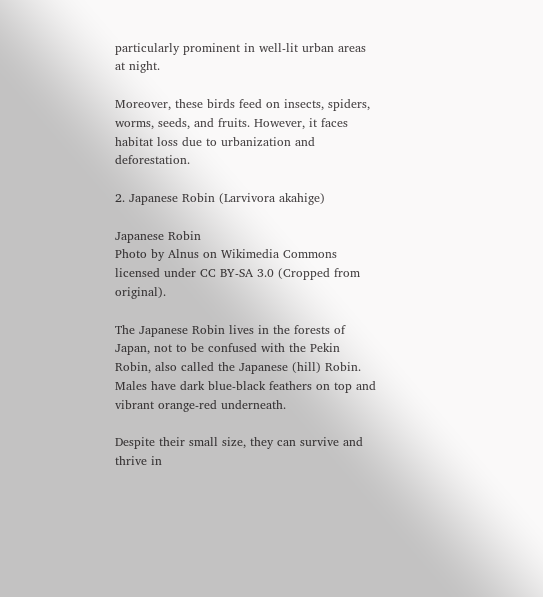particularly prominent in well-lit urban areas at night.

Moreover, these birds feed on insects, spiders, worms, seeds, and fruits. However, it faces habitat loss due to urbanization and deforestation.

2. Japanese Robin (Larvivora akahige)

Japanese Robin
Photo by Alnus on Wikimedia Commons licensed under CC BY-SA 3.0 (Cropped from original).

The Japanese Robin lives in the forests of Japan, not to be confused with the Pekin Robin, also called the Japanese (hill) Robin. Males have dark blue-black feathers on top and vibrant orange-red underneath.

Despite their small size, they can survive and thrive in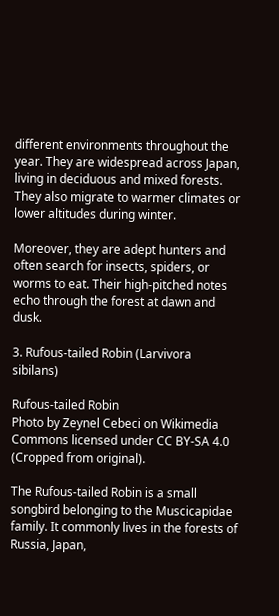different environments throughout the year. They are widespread across Japan, living in deciduous and mixed forests. They also migrate to warmer climates or lower altitudes during winter.

Moreover, they are adept hunters and often search for insects, spiders, or worms to eat. Their high-pitched notes echo through the forest at dawn and dusk.

3. Rufous-tailed Robin (Larvivora sibilans)

Rufous-tailed Robin
Photo by Zeynel Cebeci on Wikimedia Commons licensed under CC BY-SA 4.0 (Cropped from original).

The Rufous-tailed Robin is a small songbird belonging to the Muscicapidae family. It commonly lives in the forests of Russia, Japan,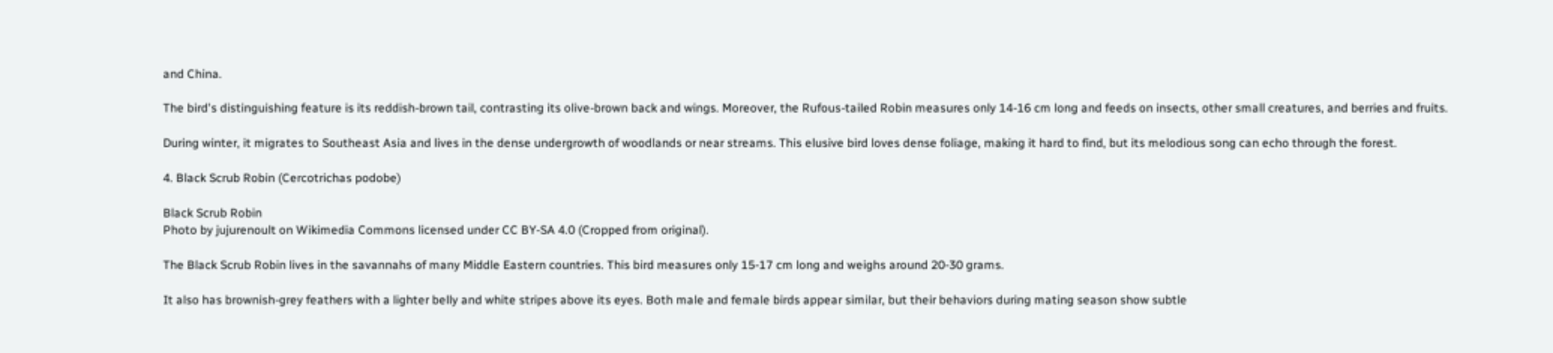and China.

The bird's distinguishing feature is its reddish-brown tail, contrasting its olive-brown back and wings. Moreover, the Rufous-tailed Robin measures only 14-16 cm long and feeds on insects, other small creatures, and berries and fruits.

During winter, it migrates to Southeast Asia and lives in the dense undergrowth of woodlands or near streams. This elusive bird loves dense foliage, making it hard to find, but its melodious song can echo through the forest.

4. Black Scrub Robin (Cercotrichas podobe)

Black Scrub Robin
Photo by jujurenoult on Wikimedia Commons licensed under CC BY-SA 4.0 (Cropped from original).

The Black Scrub Robin lives in the savannahs of many Middle Eastern countries. This bird measures only 15-17 cm long and weighs around 20-30 grams.

It also has brownish-grey feathers with a lighter belly and white stripes above its eyes. Both male and female birds appear similar, but their behaviors during mating season show subtle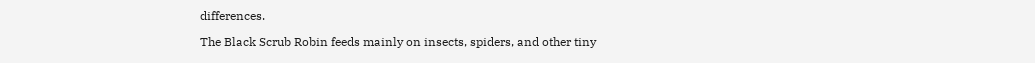differences.

The Black Scrub Robin feeds mainly on insects, spiders, and other tiny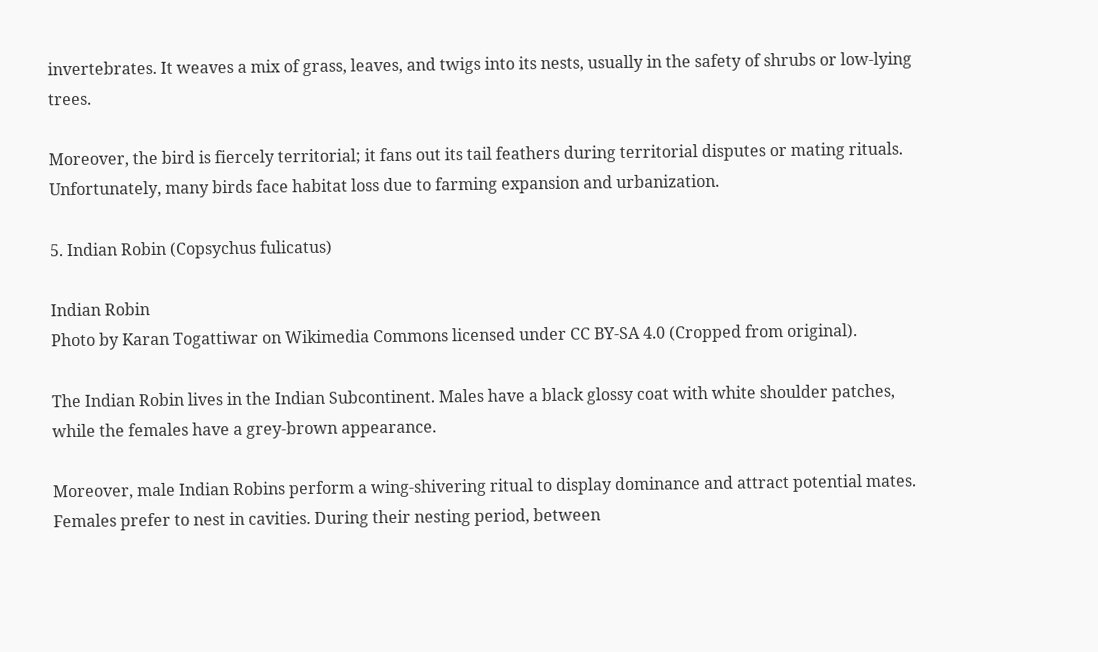invertebrates. It weaves a mix of grass, leaves, and twigs into its nests, usually in the safety of shrubs or low-lying trees.

Moreover, the bird is fiercely territorial; it fans out its tail feathers during territorial disputes or mating rituals. Unfortunately, many birds face habitat loss due to farming expansion and urbanization.

5. Indian Robin (Copsychus fulicatus)

Indian Robin
Photo by Karan Togattiwar on Wikimedia Commons licensed under CC BY-SA 4.0 (Cropped from original).

The Indian Robin lives in the Indian Subcontinent. Males have a black glossy coat with white shoulder patches, while the females have a grey-brown appearance.

Moreover, male Indian Robins perform a wing-shivering ritual to display dominance and attract potential mates. Females prefer to nest in cavities. During their nesting period, between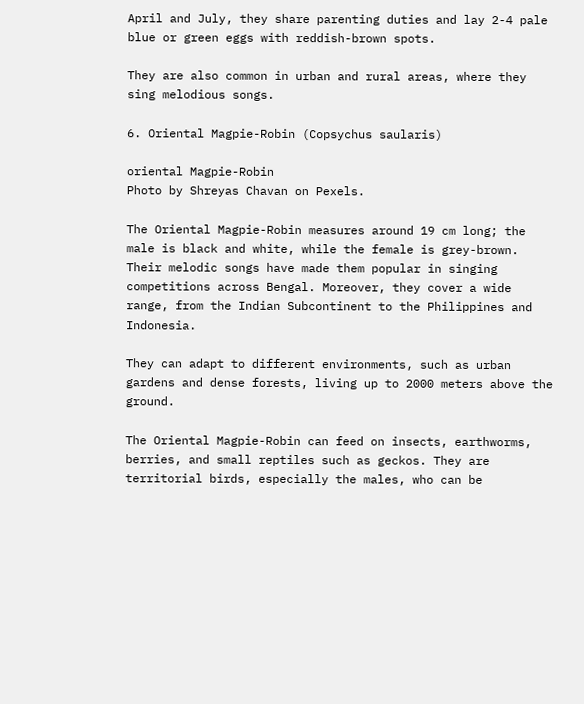April and July, they share parenting duties and lay 2-4 pale blue or green eggs with reddish-brown spots.

They are also common in urban and rural areas, where they sing melodious songs.

6. Oriental Magpie-Robin (Copsychus saularis)

oriental Magpie-Robin
Photo by Shreyas Chavan on Pexels.

The Oriental Magpie-Robin measures around 19 cm long; the male is black and white, while the female is grey-brown. Their melodic songs have made them popular in singing competitions across Bengal. Moreover, they cover a wide range, from the Indian Subcontinent to the Philippines and Indonesia.

They can adapt to different environments, such as urban gardens and dense forests, living up to 2000 meters above the ground.

The Oriental Magpie-Robin can feed on insects, earthworms, berries, and small reptiles such as geckos. They are territorial birds, especially the males, who can be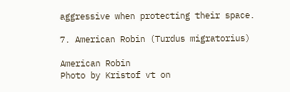aggressive when protecting their space.

7. American Robin (Turdus migratorius)

American Robin
Photo by Kristof vt on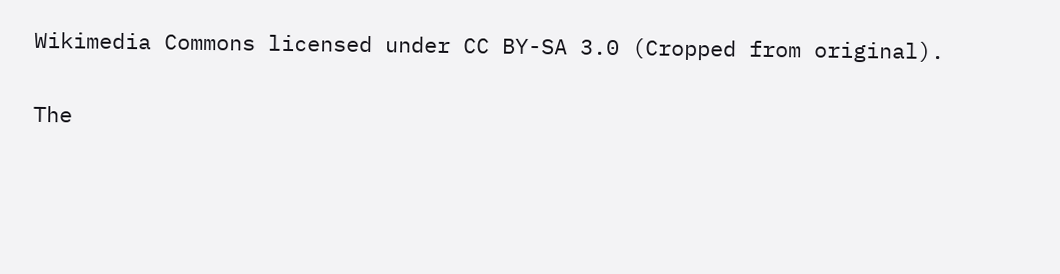Wikimedia Commons licensed under CC BY-SA 3.0 (Cropped from original).

The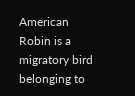American Robin is a migratory bird belonging to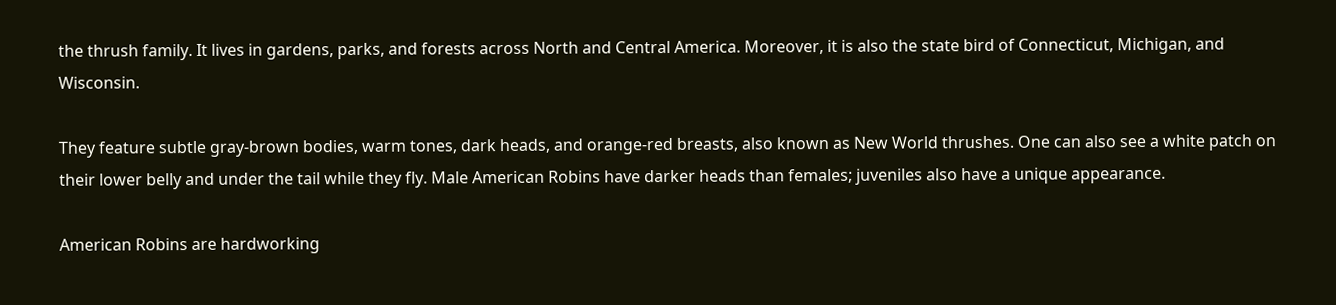the thrush family. It lives in gardens, parks, and forests across North and Central America. Moreover, it is also the state bird of Connecticut, Michigan, and Wisconsin.

They feature subtle gray-brown bodies, warm tones, dark heads, and orange-red breasts, also known as New World thrushes. One can also see a white patch on their lower belly and under the tail while they fly. Male American Robins have darker heads than females; juveniles also have a unique appearance.

American Robins are hardworking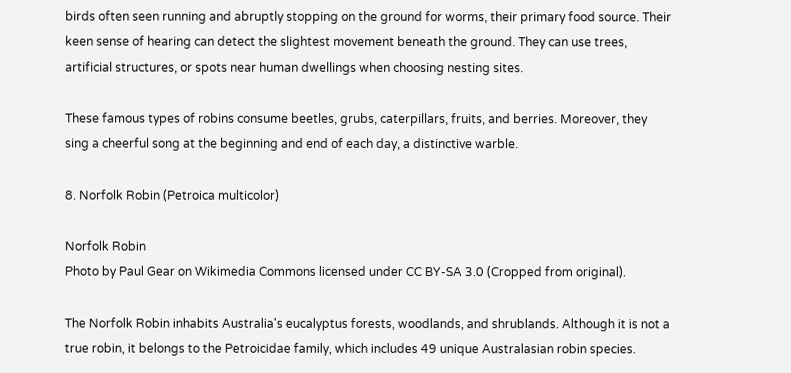birds often seen running and abruptly stopping on the ground for worms, their primary food source. Their keen sense of hearing can detect the slightest movement beneath the ground. They can use trees, artificial structures, or spots near human dwellings when choosing nesting sites.

These famous types of robins consume beetles, grubs, caterpillars, fruits, and berries. Moreover, they sing a cheerful song at the beginning and end of each day, a distinctive warble.

8. Norfolk Robin (Petroica multicolor)

Norfolk Robin
Photo by Paul Gear on Wikimedia Commons licensed under CC BY-SA 3.0 (Cropped from original).

The Norfolk Robin inhabits Australia's eucalyptus forests, woodlands, and shrublands. Although it is not a true robin, it belongs to the Petroicidae family, which includes 49 unique Australasian robin species.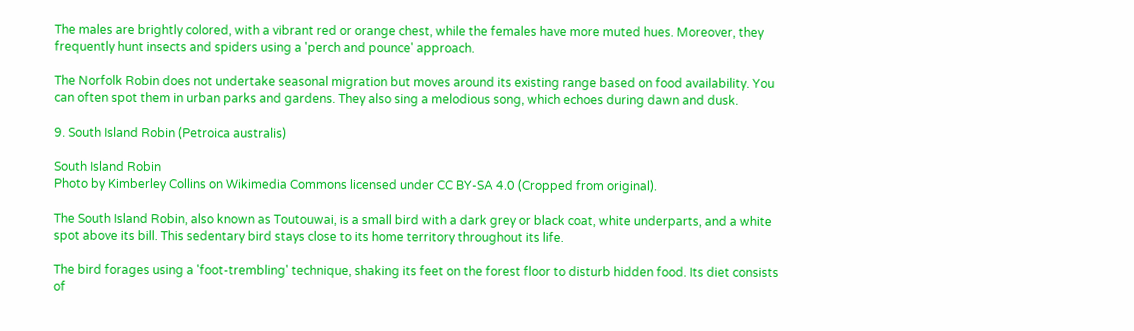The males are brightly colored, with a vibrant red or orange chest, while the females have more muted hues. Moreover, they frequently hunt insects and spiders using a 'perch and pounce' approach.

The Norfolk Robin does not undertake seasonal migration but moves around its existing range based on food availability. You can often spot them in urban parks and gardens. They also sing a melodious song, which echoes during dawn and dusk.

9. South Island Robin (Petroica australis)

South Island Robin
Photo by Kimberley Collins on Wikimedia Commons licensed under CC BY-SA 4.0 (Cropped from original).

The South Island Robin, also known as Toutouwai, is a small bird with a dark grey or black coat, white underparts, and a white spot above its bill. This sedentary bird stays close to its home territory throughout its life.

The bird forages using a 'foot-trembling' technique, shaking its feet on the forest floor to disturb hidden food. Its diet consists of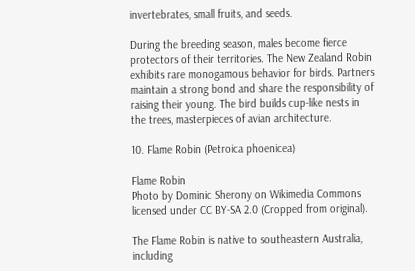invertebrates, small fruits, and seeds.

During the breeding season, males become fierce protectors of their territories. The New Zealand Robin exhibits rare monogamous behavior for birds. Partners maintain a strong bond and share the responsibility of raising their young. The bird builds cup-like nests in the trees, masterpieces of avian architecture.

10. Flame Robin (Petroica phoenicea)

Flame Robin
Photo by Dominic Sherony on Wikimedia Commons licensed under CC BY-SA 2.0 (Cropped from original).

The Flame Robin is native to southeastern Australia, including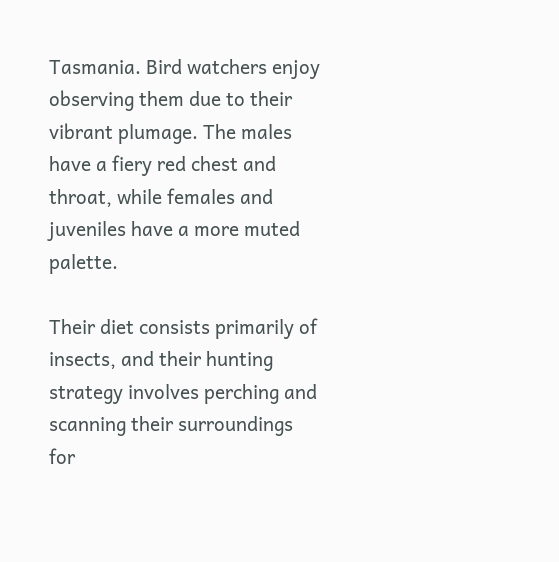Tasmania. Bird watchers enjoy observing them due to their vibrant plumage. The males have a fiery red chest and throat, while females and juveniles have a more muted palette.

Their diet consists primarily of insects, and their hunting strategy involves perching and scanning their surroundings for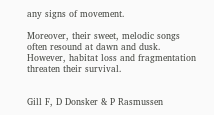any signs of movement.

Moreover, their sweet, melodic songs often resound at dawn and dusk. However, habitat loss and fragmentation threaten their survival.


Gill F, D Donsker & P Rasmussen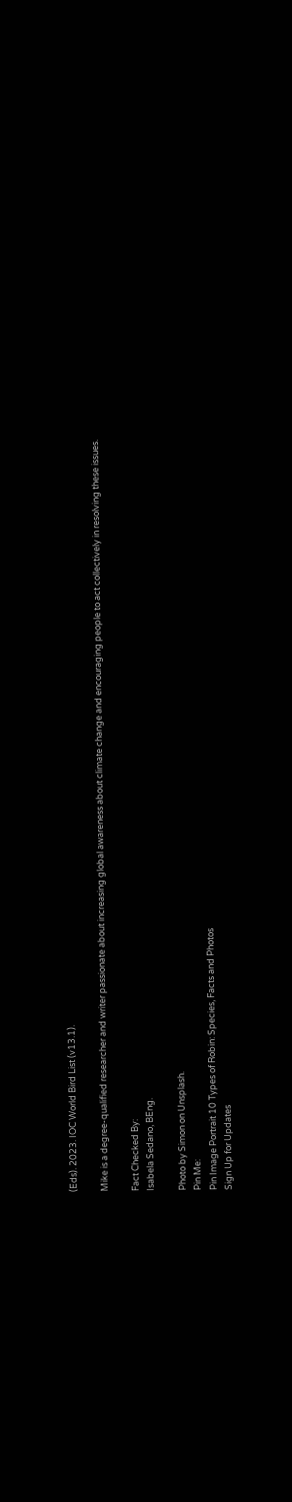(Eds). 2023. IOC World Bird List (v13.1).

Mike is a degree-qualified researcher and writer passionate about increasing global awareness about climate change and encouraging people to act collectively in resolving these issues.

Fact Checked By:
Isabela Sedano, BEng.

Photo by Simon on Unsplash.
Pin Me:
Pin Image Portrait 10 Types of Robin: Species, Facts and Photos
Sign Up for Updates